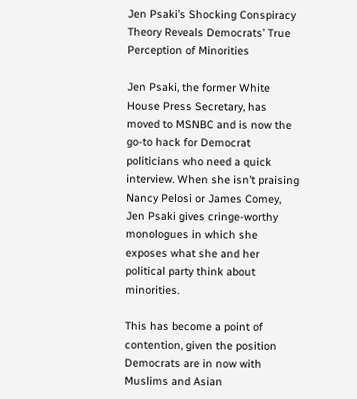Jen Psaki’s Shocking Conspiracy Theory Reveals Democrats’ True Perception of Minorities

Jen Psaki, the former White House Press Secretary, has moved to MSNBC and is now the go-to hack for Democrat politicians who need a quick interview. When she isn’t praising Nancy Pelosi or James Comey, Jen Psaki gives cringe-worthy monologues in which she exposes what she and her political party think about minorities.

This has become a point of contention, given the position Democrats are in now with Muslims and Asian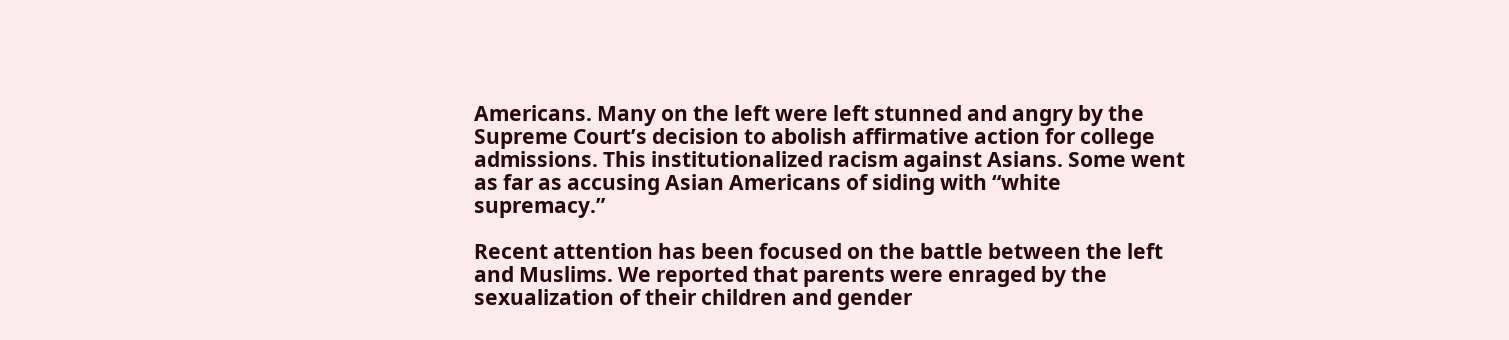Americans. Many on the left were left stunned and angry by the Supreme Court’s decision to abolish affirmative action for college admissions. This institutionalized racism against Asians. Some went as far as accusing Asian Americans of siding with “white supremacy.”

Recent attention has been focused on the battle between the left and Muslims. We reported that parents were enraged by the sexualization of their children and gender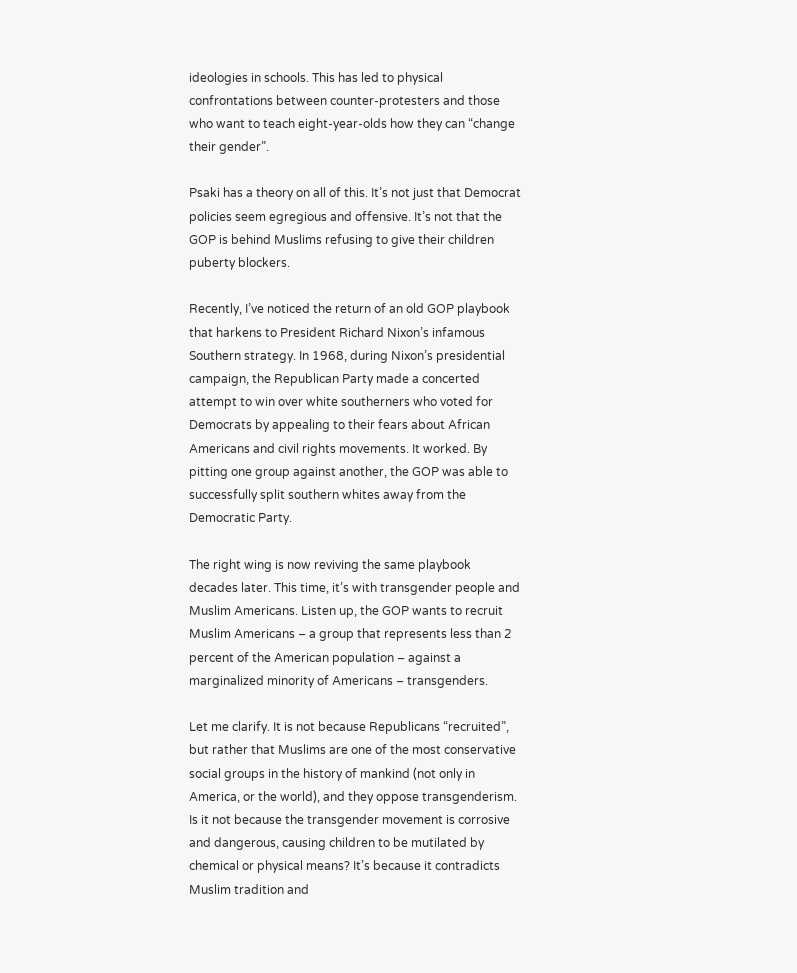ideologies in schools. This has led to physical confrontations between counter-protesters and those who want to teach eight-year-olds how they can “change their gender”.

Psaki has a theory on all of this. It’s not just that Democrat policies seem egregious and offensive. It’s not that the GOP is behind Muslims refusing to give their children puberty blockers.

Recently, I’ve noticed the return of an old GOP playbook that harkens to President Richard Nixon’s infamous Southern strategy. In 1968, during Nixon’s presidential campaign, the Republican Party made a concerted attempt to win over white southerners who voted for Democrats by appealing to their fears about African Americans and civil rights movements. It worked. By pitting one group against another, the GOP was able to successfully split southern whites away from the Democratic Party.

The right wing is now reviving the same playbook decades later. This time, it’s with transgender people and Muslim Americans. Listen up, the GOP wants to recruit Muslim Americans – a group that represents less than 2 percent of the American population – against a marginalized minority of Americans – transgenders.

Let me clarify. It is not because Republicans “recruited”, but rather that Muslims are one of the most conservative social groups in the history of mankind (not only in America, or the world), and they oppose transgenderism. Is it not because the transgender movement is corrosive and dangerous, causing children to be mutilated by chemical or physical means? It’s because it contradicts Muslim tradition and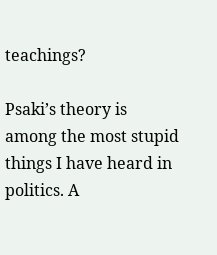teachings?

Psaki’s theory is among the most stupid things I have heard in politics. A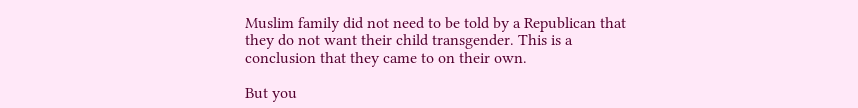Muslim family did not need to be told by a Republican that they do not want their child transgender. This is a conclusion that they came to on their own.

But you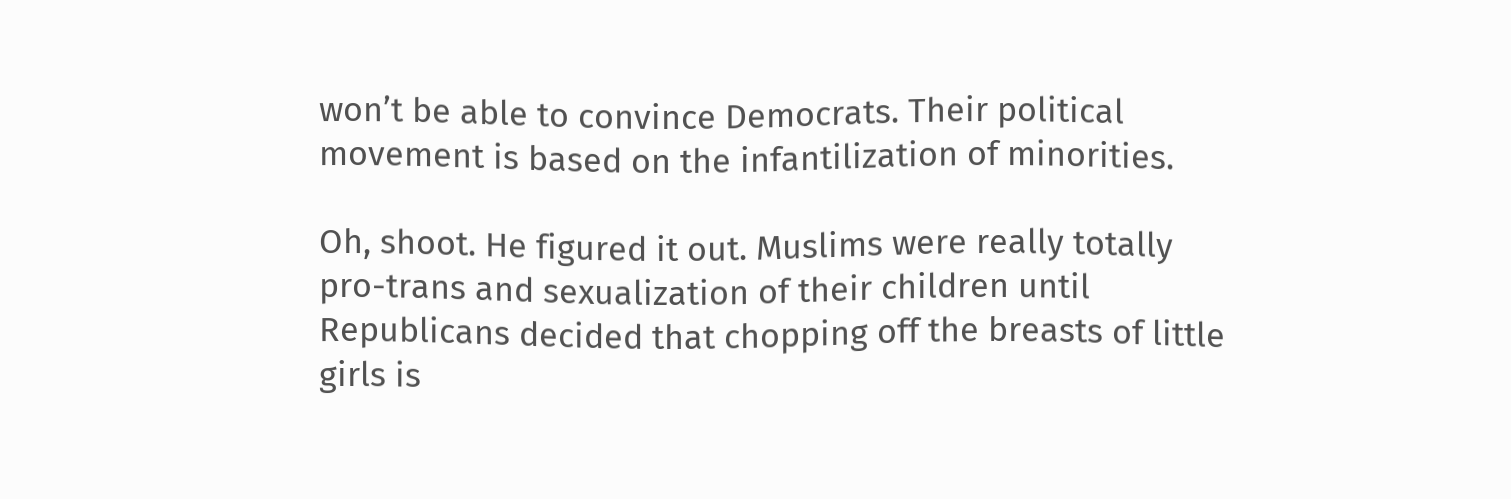won’t be able to convince Democrats. Their political movement is based on the infantilization of minorities.

Oh, shoot. He figured it out. Muslims were really totally pro-trans and sexualization of their children until Republicans decided that chopping off the breasts of little girls is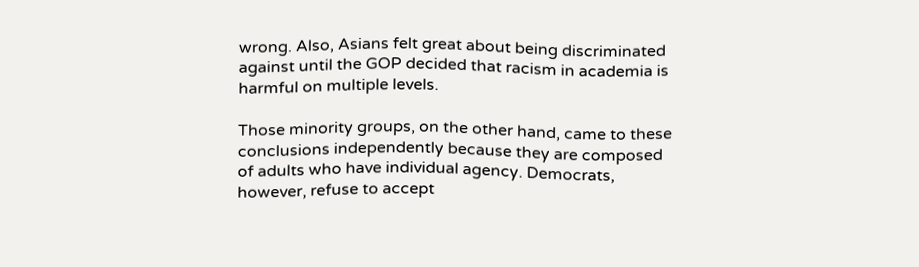wrong. Also, Asians felt great about being discriminated against until the GOP decided that racism in academia is harmful on multiple levels.

Those minority groups, on the other hand, came to these conclusions independently because they are composed of adults who have individual agency. Democrats, however, refuse to accept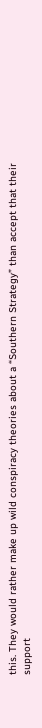this. They would rather make up wild conspiracy theories about a “Southern Strategy” than accept that their support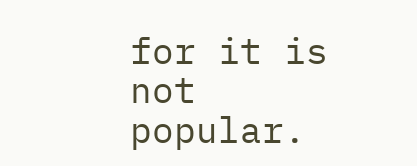for it is not popular.